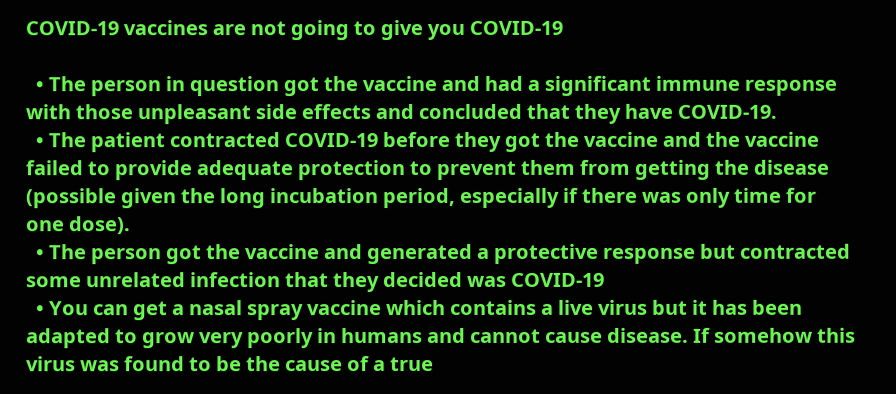COVID-19 vaccines are not going to give you COVID-19

  • The person in question got the vaccine and had a significant immune response with those unpleasant side effects and concluded that they have COVID-19.
  • The patient contracted COVID-19 before they got the vaccine and the vaccine failed to provide adequate protection to prevent them from getting the disease (possible given the long incubation period, especially if there was only time for one dose).
  • The person got the vaccine and generated a protective response but contracted some unrelated infection that they decided was COVID-19
  • You can get a nasal spray vaccine which contains a live virus but it has been adapted to grow very poorly in humans and cannot cause disease. If somehow this virus was found to be the cause of a true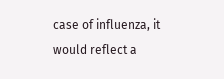case of influenza, it would reflect a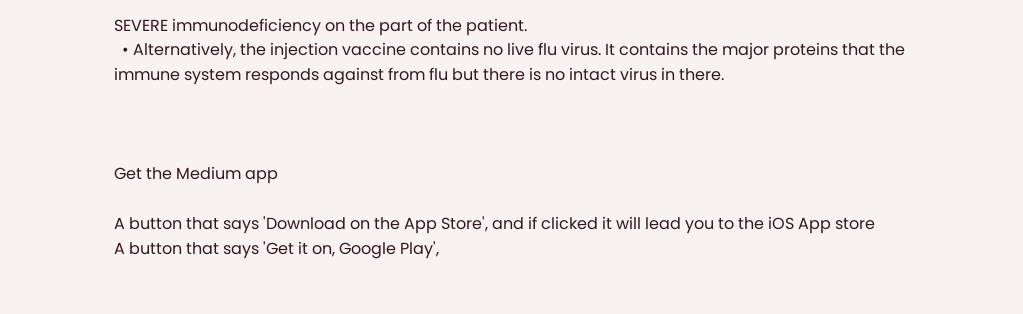SEVERE immunodeficiency on the part of the patient.
  • Alternatively, the injection vaccine contains no live flu virus. It contains the major proteins that the immune system responds against from flu but there is no intact virus in there.



Get the Medium app

A button that says 'Download on the App Store', and if clicked it will lead you to the iOS App store
A button that says 'Get it on, Google Play',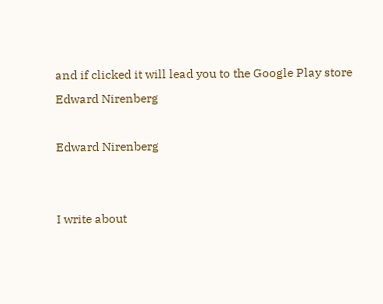and if clicked it will lead you to the Google Play store
Edward Nirenberg

Edward Nirenberg


I write about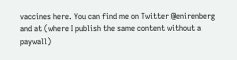vaccines here. You can find me on Twitter @enirenberg and at (where I publish the same content without a paywall)